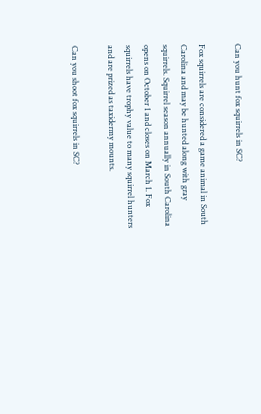Can you hunt fox squirrels in SC?

Fox squirrels are considered a game animal in South Carolina and may be hunted along with gray squirrels. Squirrel season annually in South Carolina opens on October 1 and closes on March 1. Fox squirrels have trophy value to many squirrel hunters and are prized as taxidermy mounts.

Can you shoot fox squirrels in SC?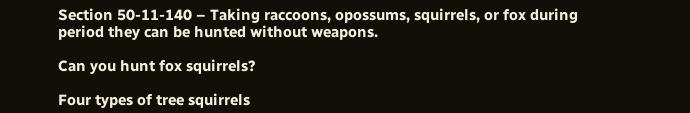Section 50-11-140 – Taking raccoons, opossums, squirrels, or fox during period they can be hunted without weapons.

Can you hunt fox squirrels?

Four types of tree squirrels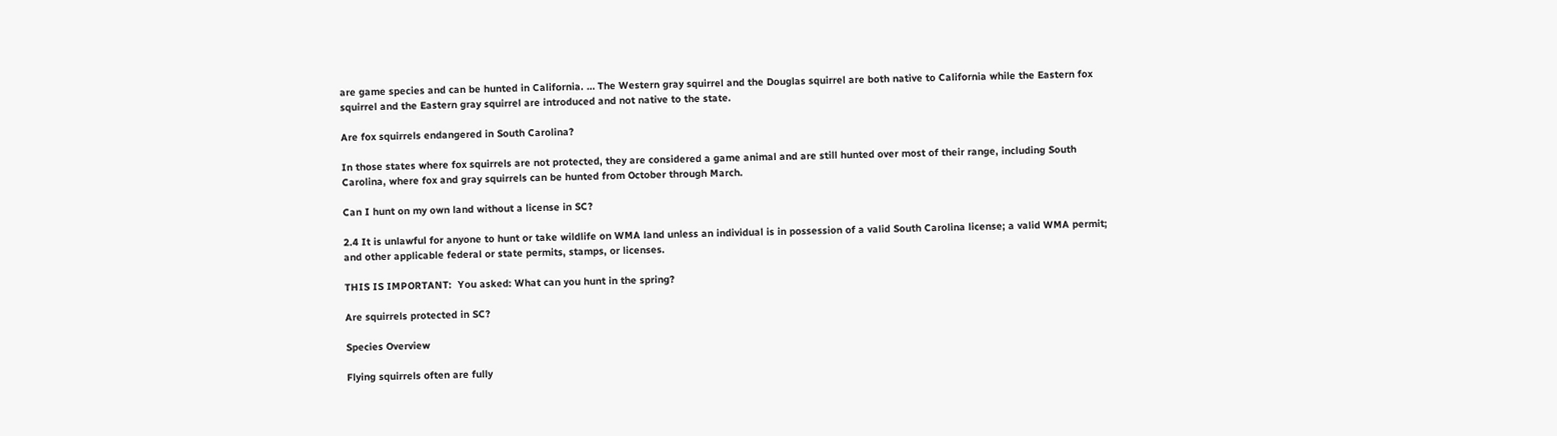are game species and can be hunted in California. … The Western gray squirrel and the Douglas squirrel are both native to California while the Eastern fox squirrel and the Eastern gray squirrel are introduced and not native to the state.

Are fox squirrels endangered in South Carolina?

In those states where fox squirrels are not protected, they are considered a game animal and are still hunted over most of their range, including South Carolina, where fox and gray squirrels can be hunted from October through March.

Can I hunt on my own land without a license in SC?

2.4 It is unlawful for anyone to hunt or take wildlife on WMA land unless an individual is in possession of a valid South Carolina license; a valid WMA permit; and other applicable federal or state permits, stamps, or licenses.

THIS IS IMPORTANT:  You asked: What can you hunt in the spring?

Are squirrels protected in SC?

Species Overview

Flying squirrels often are fully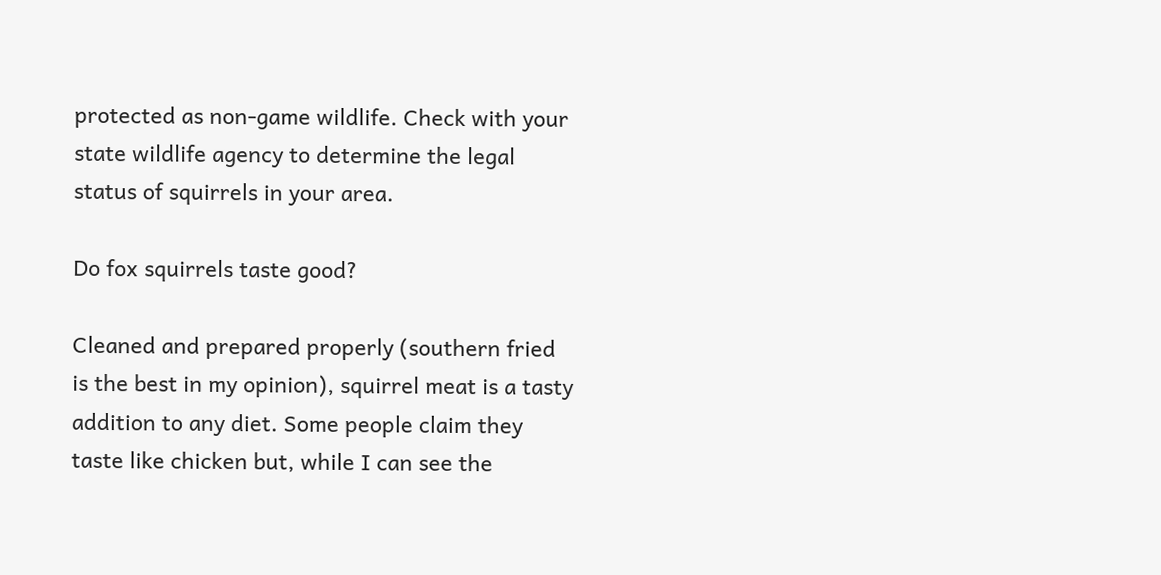protected as non-game wildlife. Check with your state wildlife agency to determine the legal status of squirrels in your area.

Do fox squirrels taste good?

Cleaned and prepared properly (southern fried is the best in my opinion), squirrel meat is a tasty addition to any diet. Some people claim they taste like chicken but, while I can see the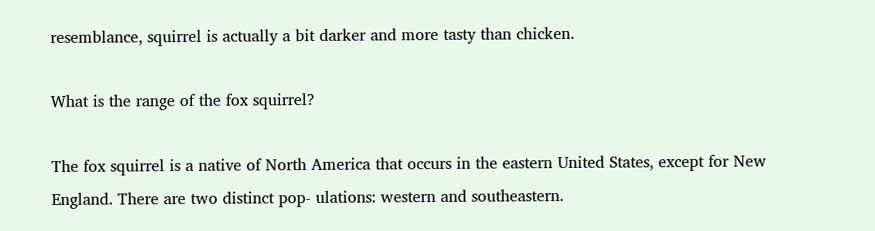resemblance, squirrel is actually a bit darker and more tasty than chicken.

What is the range of the fox squirrel?

The fox squirrel is a native of North America that occurs in the eastern United States, except for New England. There are two distinct pop- ulations: western and southeastern.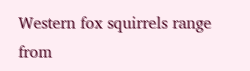Western fox squirrels range from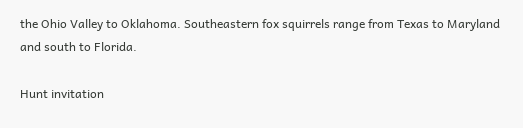the Ohio Valley to Oklahoma. Southeastern fox squirrels range from Texas to Maryland and south to Florida.

Hunt invitation